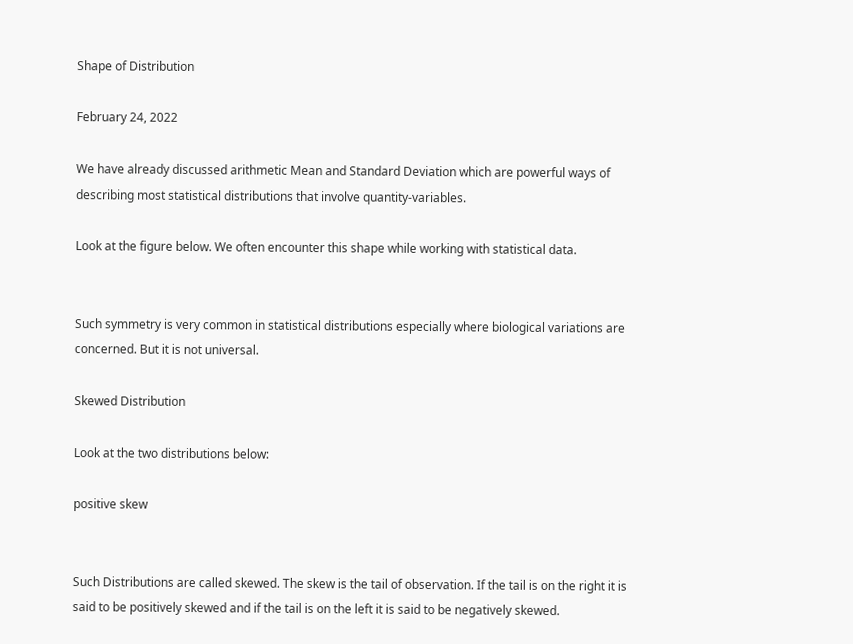Shape of Distribution

February 24, 2022

We have already discussed arithmetic Mean and Standard Deviation which are powerful ways of describing most statistical distributions that involve quantity-variables.

Look at the figure below. We often encounter this shape while working with statistical data.


Such symmetry is very common in statistical distributions especially where biological variations are concerned. But it is not universal.

Skewed Distribution

Look at the two distributions below:

positive skew


Such Distributions are called skewed. The skew is the tail of observation. If the tail is on the right it is said to be positively skewed and if the tail is on the left it is said to be negatively skewed.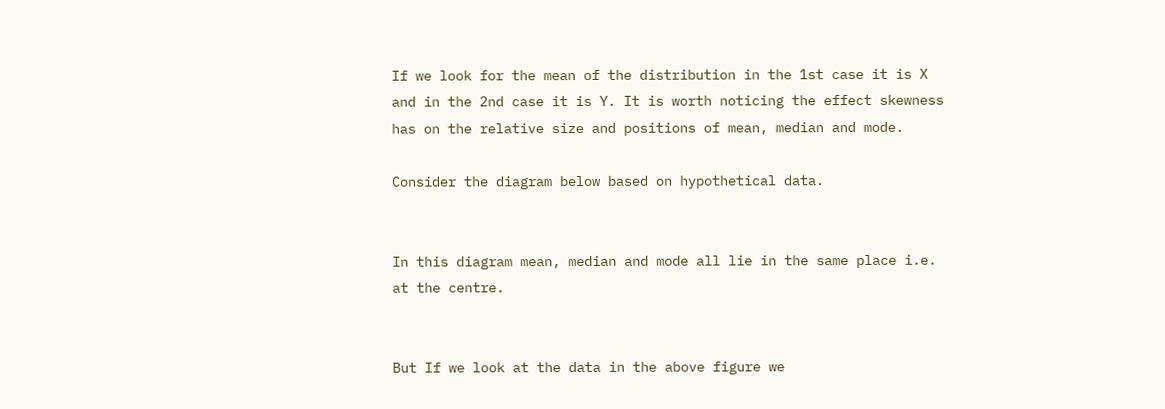If we look for the mean of the distribution in the 1st case it is X and in the 2nd case it is Y. It is worth noticing the effect skewness has on the relative size and positions of mean, median and mode.

Consider the diagram below based on hypothetical data.


In this diagram mean, median and mode all lie in the same place i.e. at the centre.


But If we look at the data in the above figure we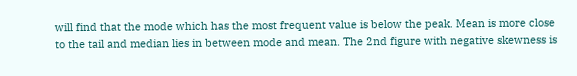will find that the mode which has the most frequent value is below the peak. Mean is more close to the tail and median lies in between mode and mean. The 2nd figure with negative skewness is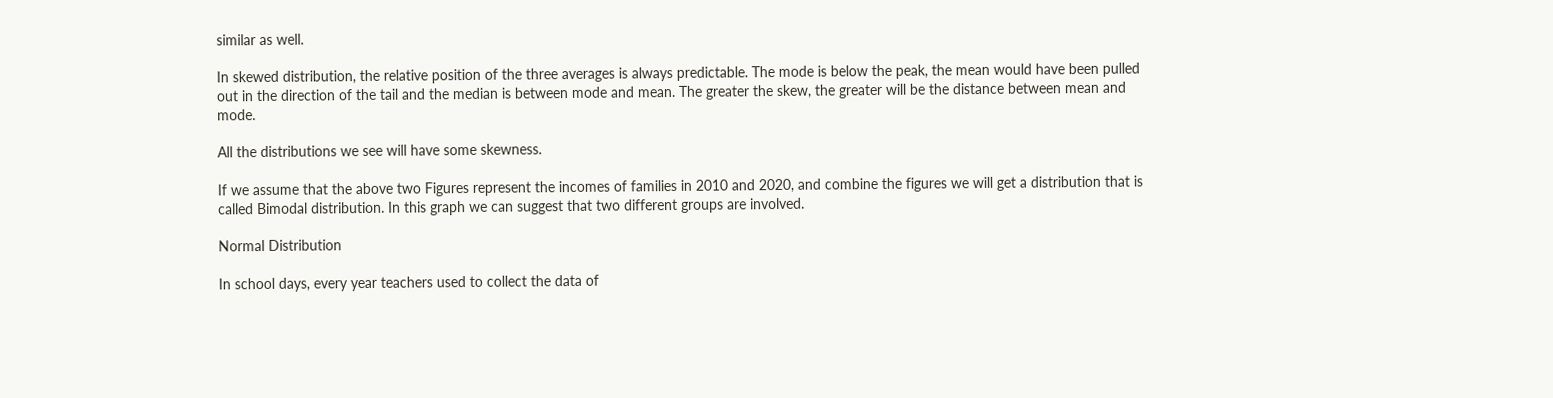similar as well.

In skewed distribution, the relative position of the three averages is always predictable. The mode is below the peak, the mean would have been pulled out in the direction of the tail and the median is between mode and mean. The greater the skew, the greater will be the distance between mean and mode.

All the distributions we see will have some skewness.

If we assume that the above two Figures represent the incomes of families in 2010 and 2020, and combine the figures we will get a distribution that is called Bimodal distribution. In this graph we can suggest that two different groups are involved.

Normal Distribution

In school days, every year teachers used to collect the data of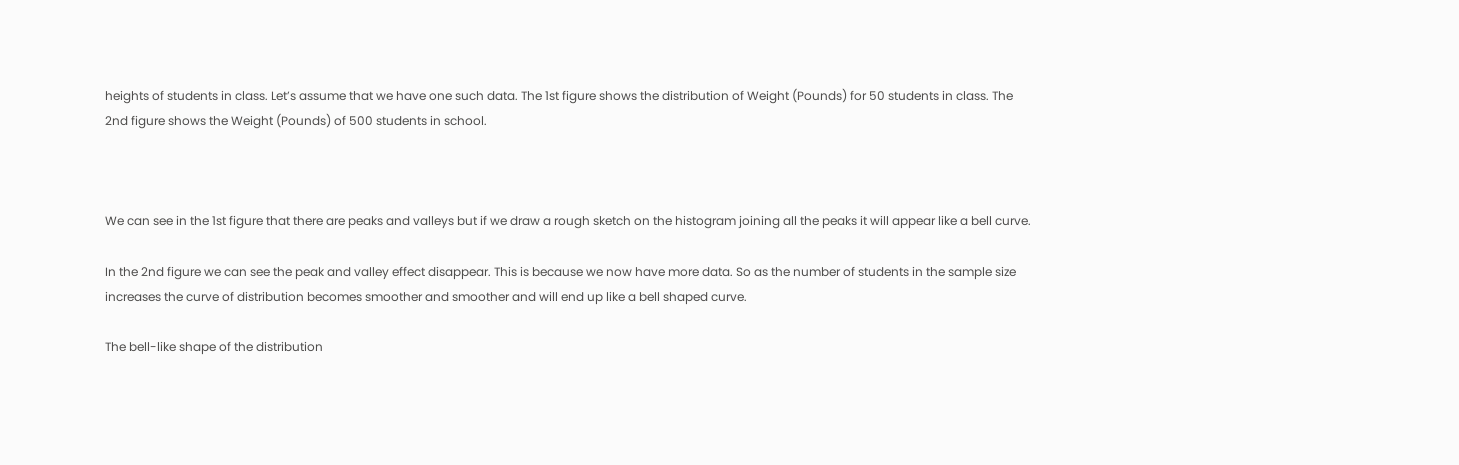heights of students in class. Let’s assume that we have one such data. The 1st figure shows the distribution of Weight (Pounds) for 50 students in class. The 2nd figure shows the Weight (Pounds) of 500 students in school.



We can see in the 1st figure that there are peaks and valleys but if we draw a rough sketch on the histogram joining all the peaks it will appear like a bell curve.

In the 2nd figure we can see the peak and valley effect disappear. This is because we now have more data. So as the number of students in the sample size increases the curve of distribution becomes smoother and smoother and will end up like a bell shaped curve.

The bell-like shape of the distribution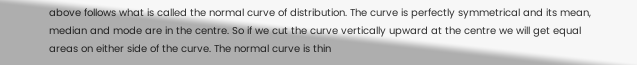above follows what is called the normal curve of distribution. The curve is perfectly symmetrical and its mean, median and mode are in the centre. So if we cut the curve vertically upward at the centre we will get equal areas on either side of the curve. The normal curve is thin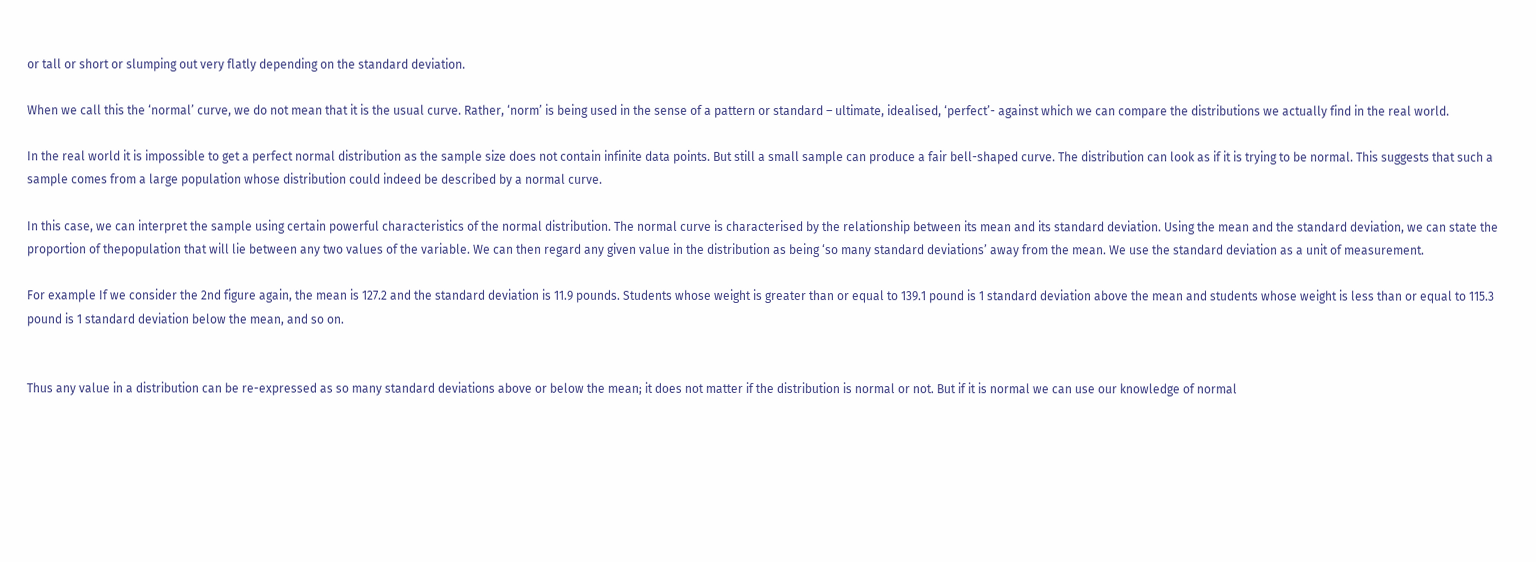or tall or short or slumping out very flatly depending on the standard deviation.

When we call this the ‘normal’ curve, we do not mean that it is the usual curve. Rather, ‘norm’ is being used in the sense of a pattern or standard – ultimate, idealised, ‘perfect’- against which we can compare the distributions we actually find in the real world.

In the real world it is impossible to get a perfect normal distribution as the sample size does not contain infinite data points. But still a small sample can produce a fair bell-shaped curve. The distribution can look as if it is trying to be normal. This suggests that such a sample comes from a large population whose distribution could indeed be described by a normal curve.

In this case, we can interpret the sample using certain powerful characteristics of the normal distribution. The normal curve is characterised by the relationship between its mean and its standard deviation. Using the mean and the standard deviation, we can state the proportion of thepopulation that will lie between any two values of the variable. We can then regard any given value in the distribution as being ‘so many standard deviations’ away from the mean. We use the standard deviation as a unit of measurement.

For example If we consider the 2nd figure again, the mean is 127.2 and the standard deviation is 11.9 pounds. Students whose weight is greater than or equal to 139.1 pound is 1 standard deviation above the mean and students whose weight is less than or equal to 115.3 pound is 1 standard deviation below the mean, and so on.


Thus any value in a distribution can be re-expressed as so many standard deviations above or below the mean; it does not matter if the distribution is normal or not. But if it is normal we can use our knowledge of normal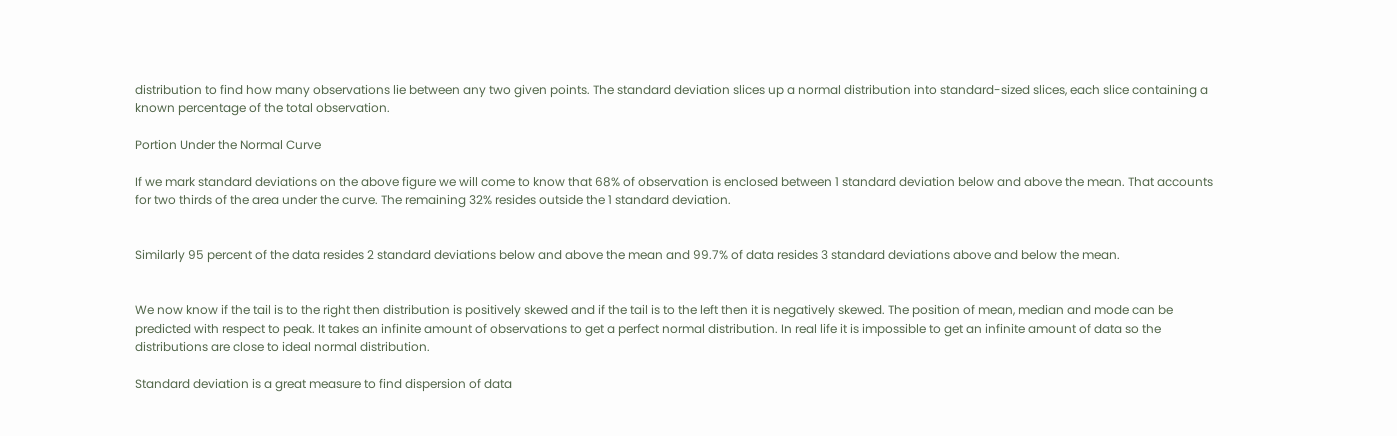distribution to find how many observations lie between any two given points. The standard deviation slices up a normal distribution into standard-sized slices, each slice containing a known percentage of the total observation.

Portion Under the Normal Curve

If we mark standard deviations on the above figure we will come to know that 68% of observation is enclosed between 1 standard deviation below and above the mean. That accounts for two thirds of the area under the curve. The remaining 32% resides outside the 1 standard deviation.


Similarly 95 percent of the data resides 2 standard deviations below and above the mean and 99.7% of data resides 3 standard deviations above and below the mean.


We now know if the tail is to the right then distribution is positively skewed and if the tail is to the left then it is negatively skewed. The position of mean, median and mode can be predicted with respect to peak. It takes an infinite amount of observations to get a perfect normal distribution. In real life it is impossible to get an infinite amount of data so the distributions are close to ideal normal distribution.

Standard deviation is a great measure to find dispersion of data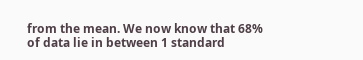from the mean. We now know that 68% of data lie in between 1 standard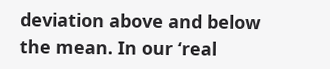deviation above and below the mean. In our ‘real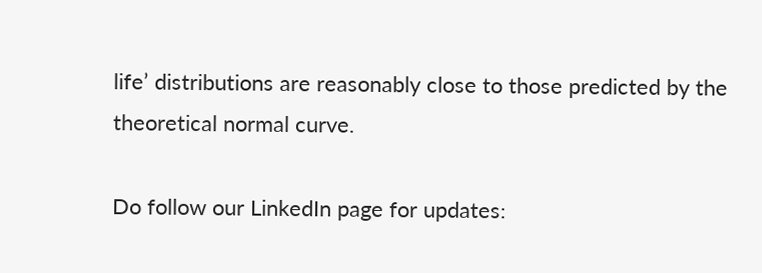life’ distributions are reasonably close to those predicted by the theoretical normal curve.

Do follow our LinkedIn page for updates: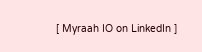[ Myraah IO on LinkedIn ]